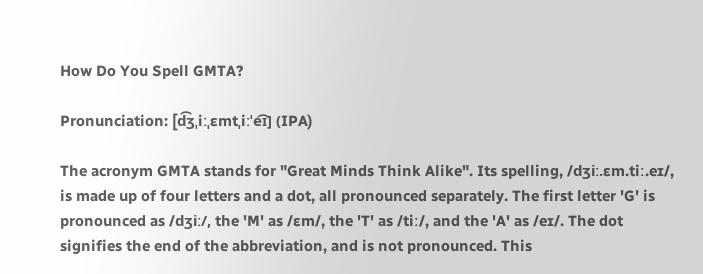How Do You Spell GMTA?

Pronunciation: [d͡ʒˌiːˌɛmtˌiːˈe͡ɪ] (IPA)

The acronym GMTA stands for "Great Minds Think Alike". Its spelling, /dʒiː.ɛm.tiː.eɪ/, is made up of four letters and a dot, all pronounced separately. The first letter 'G' is pronounced as /dʒiː/, the 'M' as /ɛm/, the 'T' as /tiː/, and the 'A' as /eɪ/. The dot signifies the end of the abbreviation, and is not pronounced. This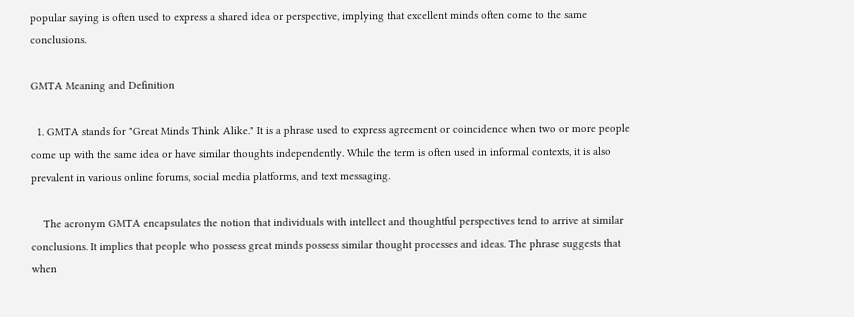popular saying is often used to express a shared idea or perspective, implying that excellent minds often come to the same conclusions.

GMTA Meaning and Definition

  1. GMTA stands for "Great Minds Think Alike." It is a phrase used to express agreement or coincidence when two or more people come up with the same idea or have similar thoughts independently. While the term is often used in informal contexts, it is also prevalent in various online forums, social media platforms, and text messaging.

    The acronym GMTA encapsulates the notion that individuals with intellect and thoughtful perspectives tend to arrive at similar conclusions. It implies that people who possess great minds possess similar thought processes and ideas. The phrase suggests that when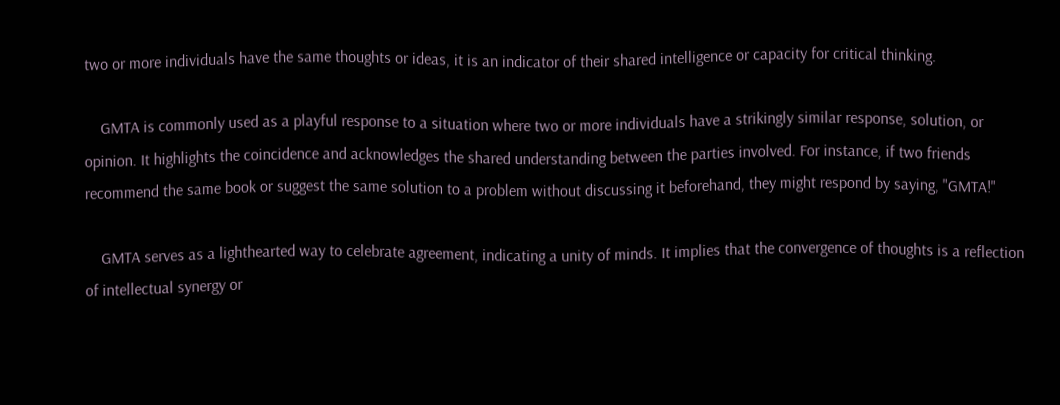two or more individuals have the same thoughts or ideas, it is an indicator of their shared intelligence or capacity for critical thinking.

    GMTA is commonly used as a playful response to a situation where two or more individuals have a strikingly similar response, solution, or opinion. It highlights the coincidence and acknowledges the shared understanding between the parties involved. For instance, if two friends recommend the same book or suggest the same solution to a problem without discussing it beforehand, they might respond by saying, "GMTA!"

    GMTA serves as a lighthearted way to celebrate agreement, indicating a unity of minds. It implies that the convergence of thoughts is a reflection of intellectual synergy or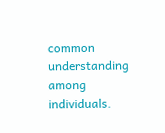common understanding among individuals.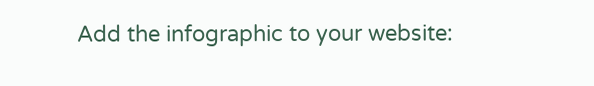Add the infographic to your website: